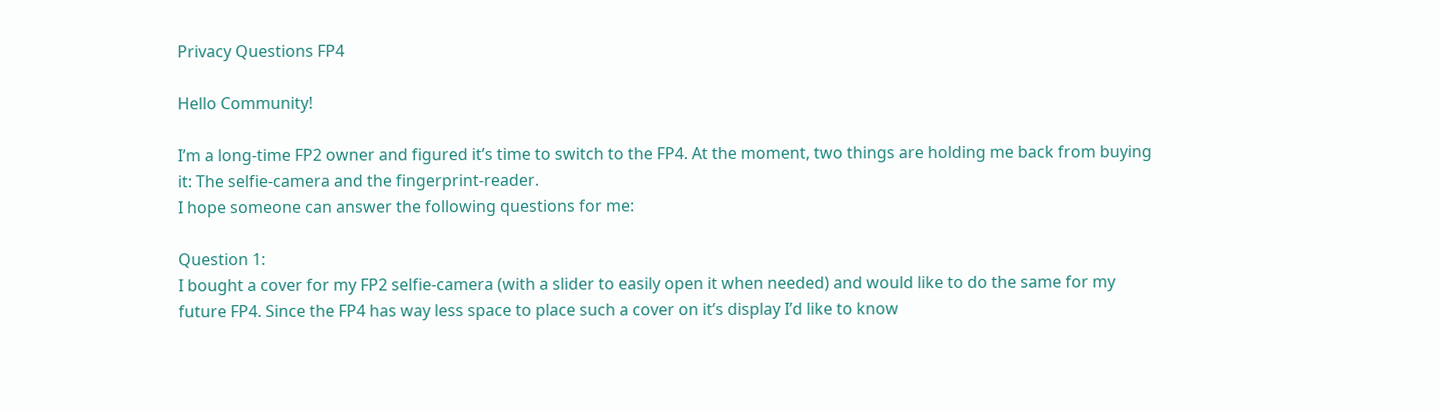Privacy Questions FP4

Hello Community!

I’m a long-time FP2 owner and figured it’s time to switch to the FP4. At the moment, two things are holding me back from buying it: The selfie-camera and the fingerprint-reader.
I hope someone can answer the following questions for me:

Question 1:
I bought a cover for my FP2 selfie-camera (with a slider to easily open it when needed) and would like to do the same for my future FP4. Since the FP4 has way less space to place such a cover on it’s display I’d like to know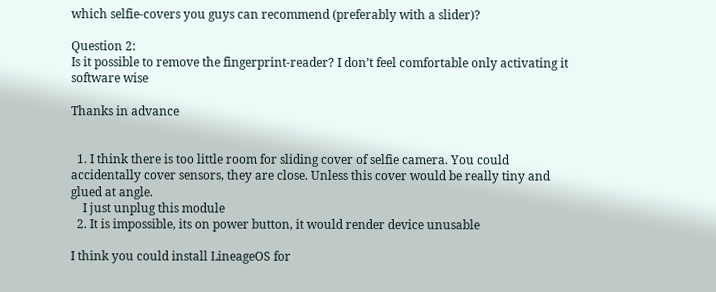which selfie-covers you guys can recommend (preferably with a slider)?

Question 2:
Is it possible to remove the fingerprint-reader? I don’t feel comfortable only activating it software wise

Thanks in advance


  1. I think there is too little room for sliding cover of selfie camera. You could accidentally cover sensors, they are close. Unless this cover would be really tiny and glued at angle.
    I just unplug this module
  2. It is impossible, its on power button, it would render device unusable

I think you could install LineageOS for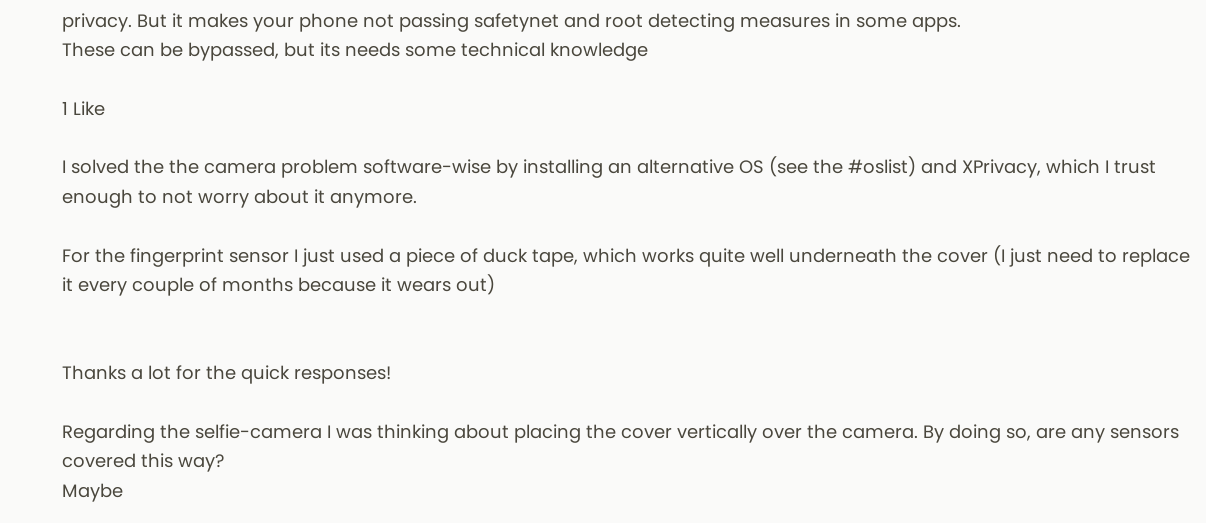privacy. But it makes your phone not passing safetynet and root detecting measures in some apps.
These can be bypassed, but its needs some technical knowledge

1 Like

I solved the the camera problem software-wise by installing an alternative OS (see the #oslist) and XPrivacy, which I trust enough to not worry about it anymore.

For the fingerprint sensor I just used a piece of duck tape, which works quite well underneath the cover (I just need to replace it every couple of months because it wears out)


Thanks a lot for the quick responses!

Regarding the selfie-camera I was thinking about placing the cover vertically over the camera. By doing so, are any sensors covered this way?
Maybe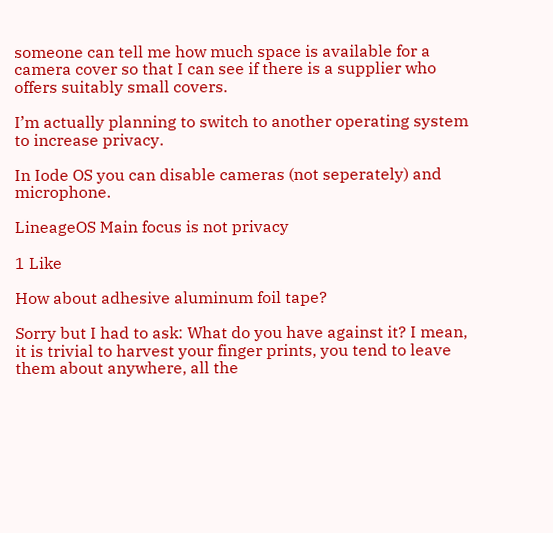someone can tell me how much space is available for a camera cover so that I can see if there is a supplier who offers suitably small covers.

I’m actually planning to switch to another operating system to increase privacy.

In Iode OS you can disable cameras (not seperately) and microphone.

LineageOS Main focus is not privacy

1 Like

How about adhesive aluminum foil tape?

Sorry but I had to ask: What do you have against it? I mean, it is trivial to harvest your finger prints, you tend to leave them about anywhere, all the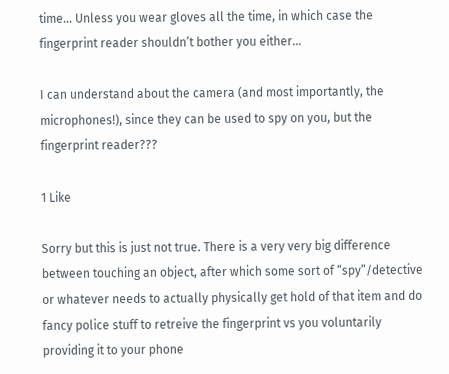time… Unless you wear gloves all the time, in which case the fingerprint reader shouldn’t bother you either…

I can understand about the camera (and most importantly, the microphones!), since they can be used to spy on you, but the fingerprint reader???

1 Like

Sorry but this is just not true. There is a very very big difference between touching an object, after which some sort of “spy”/detective or whatever needs to actually physically get hold of that item and do fancy police stuff to retreive the fingerprint vs you voluntarily providing it to your phone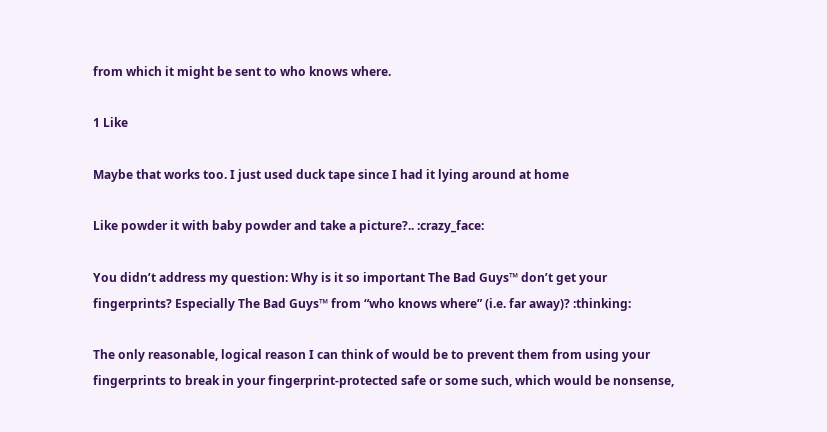from which it might be sent to who knows where.

1 Like

Maybe that works too. I just used duck tape since I had it lying around at home

Like powder it with baby powder and take a picture?.. :crazy_face:

You didn’t address my question: Why is it so important The Bad Guys™ don’t get your fingerprints? Especially The Bad Guys™ from “who knows where” (i.e. far away)? :thinking:

The only reasonable, logical reason I can think of would be to prevent them from using your fingerprints to break in your fingerprint-protected safe or some such, which would be nonsense,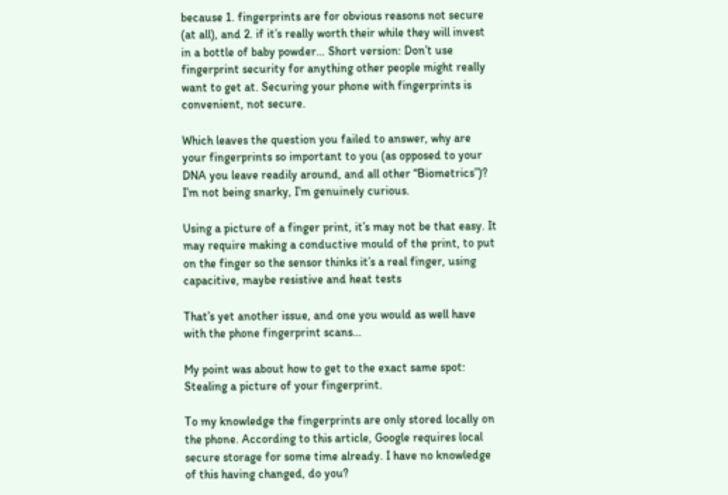because 1. fingerprints are for obvious reasons not secure (at all), and 2. if it’s really worth their while they will invest in a bottle of baby powder… Short version: Don’t use fingerprint security for anything other people might really want to get at. Securing your phone with fingerprints is convenient, not secure.

Which leaves the question you failed to answer, why are your fingerprints so important to you (as opposed to your DNA you leave readily around, and all other “Biometrics”)?
I’m not being snarky, I’m genuinely curious.

Using a picture of a finger print, it’s may not be that easy. It may require making a conductive mould of the print, to put on the finger so the sensor thinks it’s a real finger, using capacitive, maybe resistive and heat tests

That’s yet another issue, and one you would as well have with the phone fingerprint scans…

My point was about how to get to the exact same spot: Stealing a picture of your fingerprint.

To my knowledge the fingerprints are only stored locally on the phone. According to this article, Google requires local secure storage for some time already. I have no knowledge of this having changed, do you?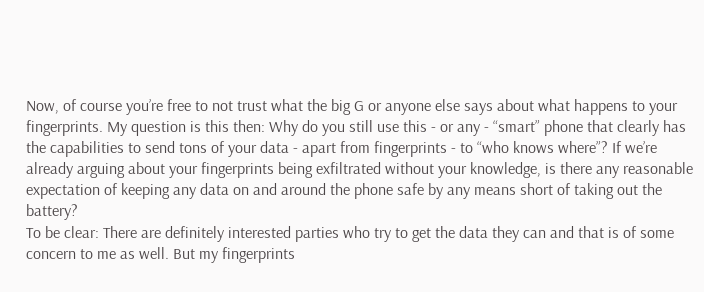Now, of course you’re free to not trust what the big G or anyone else says about what happens to your fingerprints. My question is this then: Why do you still use this - or any - “smart” phone that clearly has the capabilities to send tons of your data - apart from fingerprints - to “who knows where”? If we’re already arguing about your fingerprints being exfiltrated without your knowledge, is there any reasonable expectation of keeping any data on and around the phone safe by any means short of taking out the battery?
To be clear: There are definitely interested parties who try to get the data they can and that is of some concern to me as well. But my fingerprints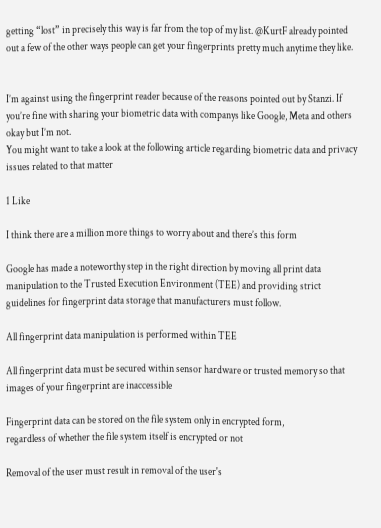getting “lost” in precisely this way is far from the top of my list. @KurtF already pointed out a few of the other ways people can get your fingerprints pretty much anytime they like.


I’m against using the fingerprint reader because of the reasons pointed out by Stanzi. If you’re fine with sharing your biometric data with companys like Google, Meta and others okay but I’m not.
You might want to take a look at the following article regarding biometric data and privacy issues related to that matter

1 Like

I think there are a million more things to worry about and there’s this form

Google has made a noteworthy step in the right direction by moving all print data manipulation to the Trusted Execution Environment (TEE) and providing strict guidelines for fingerprint data storage that manufacturers must follow.

All fingerprint data manipulation is performed within TEE

All fingerprint data must be secured within sensor hardware or trusted memory so that images of your fingerprint are inaccessible

Fingerprint data can be stored on the file system only in encrypted form,
regardless of whether the file system itself is encrypted or not

Removal of the user must result in removal of the user's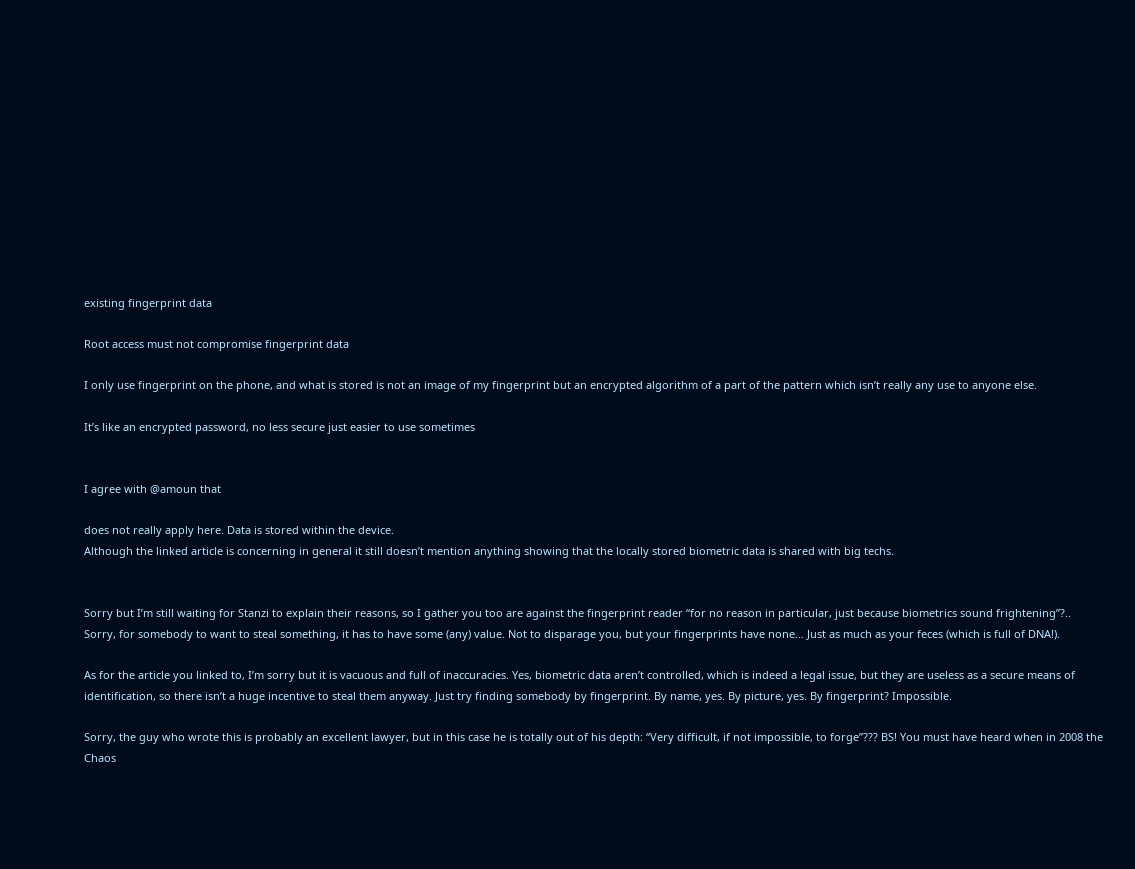existing fingerprint data

Root access must not compromise fingerprint data

I only use fingerprint on the phone, and what is stored is not an image of my fingerprint but an encrypted algorithm of a part of the pattern which isn’t really any use to anyone else.

It’s like an encrypted password, no less secure just easier to use sometimes


I agree with @amoun that

does not really apply here. Data is stored within the device.
Although the linked article is concerning in general it still doesn’t mention anything showing that the locally stored biometric data is shared with big techs.


Sorry but I’m still waiting for Stanzi to explain their reasons, so I gather you too are against the fingerprint reader “for no reason in particular, just because biometrics sound frightening”?..
Sorry, for somebody to want to steal something, it has to have some (any) value. Not to disparage you, but your fingerprints have none… Just as much as your feces (which is full of DNA!).

As for the article you linked to, I’m sorry but it is vacuous and full of inaccuracies. Yes, biometric data aren’t controlled, which is indeed a legal issue, but they are useless as a secure means of identification, so there isn’t a huge incentive to steal them anyway. Just try finding somebody by fingerprint. By name, yes. By picture, yes. By fingerprint? Impossible.

Sorry, the guy who wrote this is probably an excellent lawyer, but in this case he is totally out of his depth: “Very difficult, if not impossible, to forge”??? BS! You must have heard when in 2008 the Chaos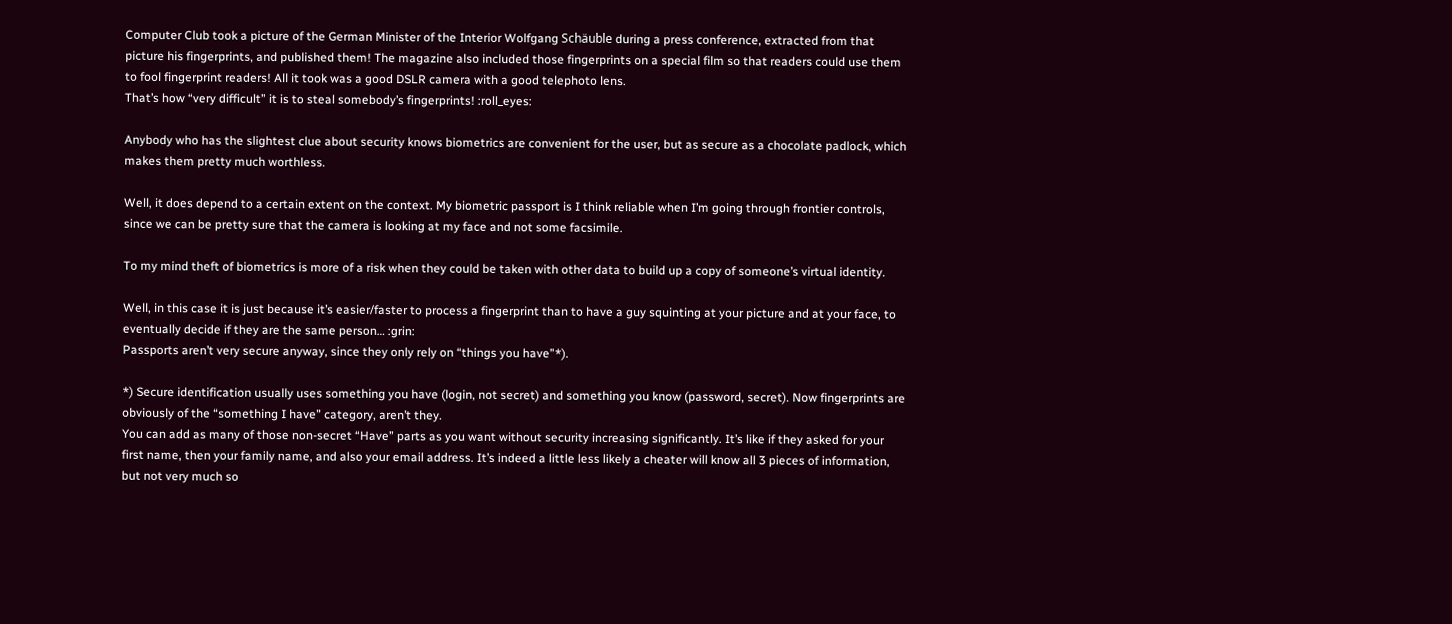Computer Club took a picture of the German Minister of the Interior Wolfgang Schäuble during a press conference, extracted from that picture his fingerprints, and published them! The magazine also included those fingerprints on a special film so that readers could use them to fool fingerprint readers! All it took was a good DSLR camera with a good telephoto lens.
That’s how “very difficult” it is to steal somebody’s fingerprints! :roll_eyes:

Anybody who has the slightest clue about security knows biometrics are convenient for the user, but as secure as a chocolate padlock, which makes them pretty much worthless.

Well, it does depend to a certain extent on the context. My biometric passport is I think reliable when I’m going through frontier controls, since we can be pretty sure that the camera is looking at my face and not some facsimile.

To my mind theft of biometrics is more of a risk when they could be taken with other data to build up a copy of someone’s virtual identity.

Well, in this case it is just because it’s easier/faster to process a fingerprint than to have a guy squinting at your picture and at your face, to eventually decide if they are the same person… :grin:
Passports aren’t very secure anyway, since they only rely on “things you have”*).

*) Secure identification usually uses something you have (login, not secret) and something you know (password, secret). Now fingerprints are obviously of the “something I have” category, aren’t they.
You can add as many of those non-secret “Have” parts as you want without security increasing significantly. It’s like if they asked for your first name, then your family name, and also your email address. It’s indeed a little less likely a cheater will know all 3 pieces of information, but not very much so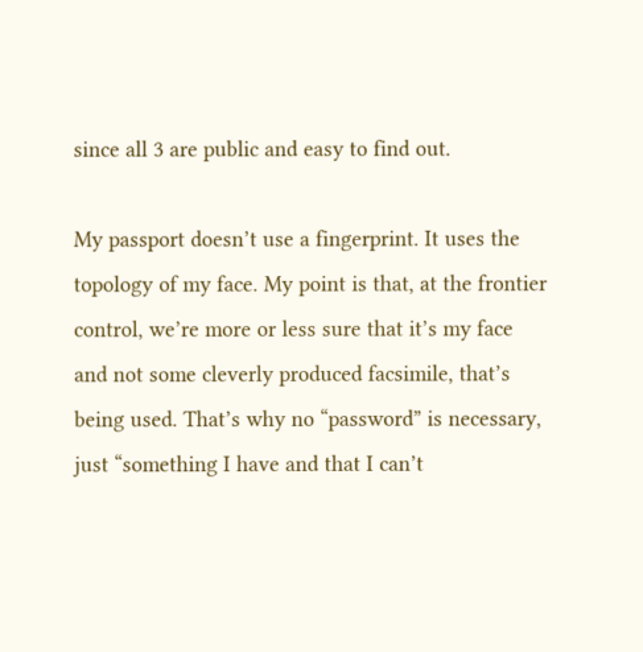since all 3 are public and easy to find out.

My passport doesn’t use a fingerprint. It uses the topology of my face. My point is that, at the frontier control, we’re more or less sure that it’s my face and not some cleverly produced facsimile, that’s being used. That’s why no “password” is necessary, just “something I have and that I can’t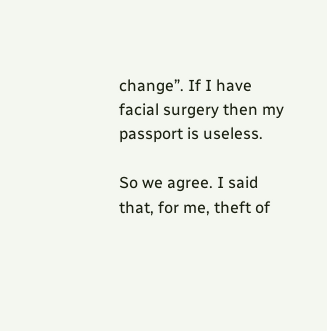change”. If I have facial surgery then my passport is useless.

So we agree. I said that, for me, theft of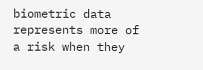biometric data represents more of a risk when they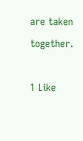are taken together.

1 Like